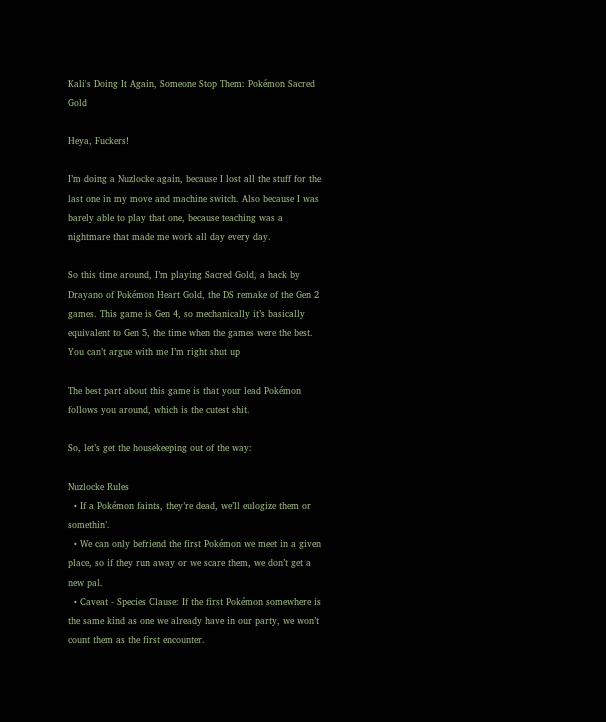Kali's Doing It Again, Someone Stop Them: Pokémon Sacred Gold

Heya, Fuckers!

I’m doing a Nuzlocke again, because I lost all the stuff for the last one in my move and machine switch. Also because I was barely able to play that one, because teaching was a nightmare that made me work all day every day.

So this time around, I’m playing Sacred Gold, a hack by Drayano of Pokémon Heart Gold, the DS remake of the Gen 2 games. This game is Gen 4, so mechanically it’s basically equivalent to Gen 5, the time when the games were the best. You can’t argue with me I’m right shut up

The best part about this game is that your lead Pokémon follows you around, which is the cutest shit.

So, let’s get the housekeeping out of the way:

Nuzlocke Rules
  • If a Pokémon faints, they’re dead, we’ll eulogize them or somethin’.
  • We can only befriend the first Pokémon we meet in a given place, so if they run away or we scare them, we don’t get a new pal.
  • Caveat - Species Clause: If the first Pokémon somewhere is the same kind as one we already have in our party, we won’t count them as the first encounter.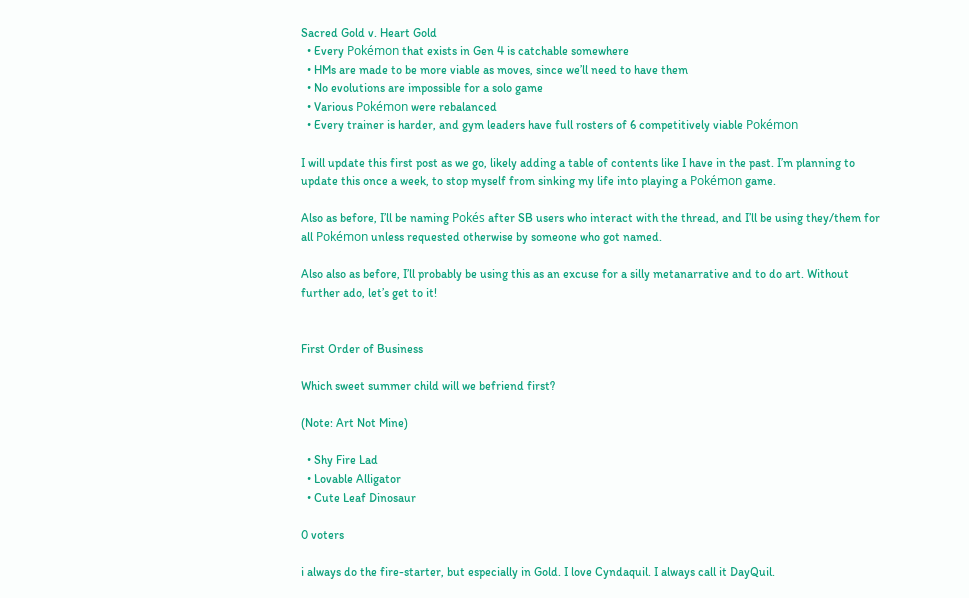Sacred Gold v. Heart Gold
  • Every Pokémon that exists in Gen 4 is catchable somewhere
  • HMs are made to be more viable as moves, since we’ll need to have them
  • No evolutions are impossible for a solo game
  • Various Pokémon were rebalanced
  • Every trainer is harder, and gym leaders have full rosters of 6 competitively viable Pokémon

I will update this first post as we go, likely adding a table of contents like I have in the past. I’m planning to update this once a week, to stop myself from sinking my life into playing a Pokémon game.

Also as before, I’ll be naming Pokés after SB users who interact with the thread, and I’ll be using they/them for all Pokémon unless requested otherwise by someone who got named.

Also also as before, I’ll probably be using this as an excuse for a silly metanarrative and to do art. Without further ado, let’s get to it!


First Order of Business

Which sweet summer child will we befriend first?

(Note: Art Not Mine)

  • Shy Fire Lad
  • Lovable Alligator
  • Cute Leaf Dinosaur

0 voters

i always do the fire-starter, but especially in Gold. I love Cyndaquil. I always call it DayQuil.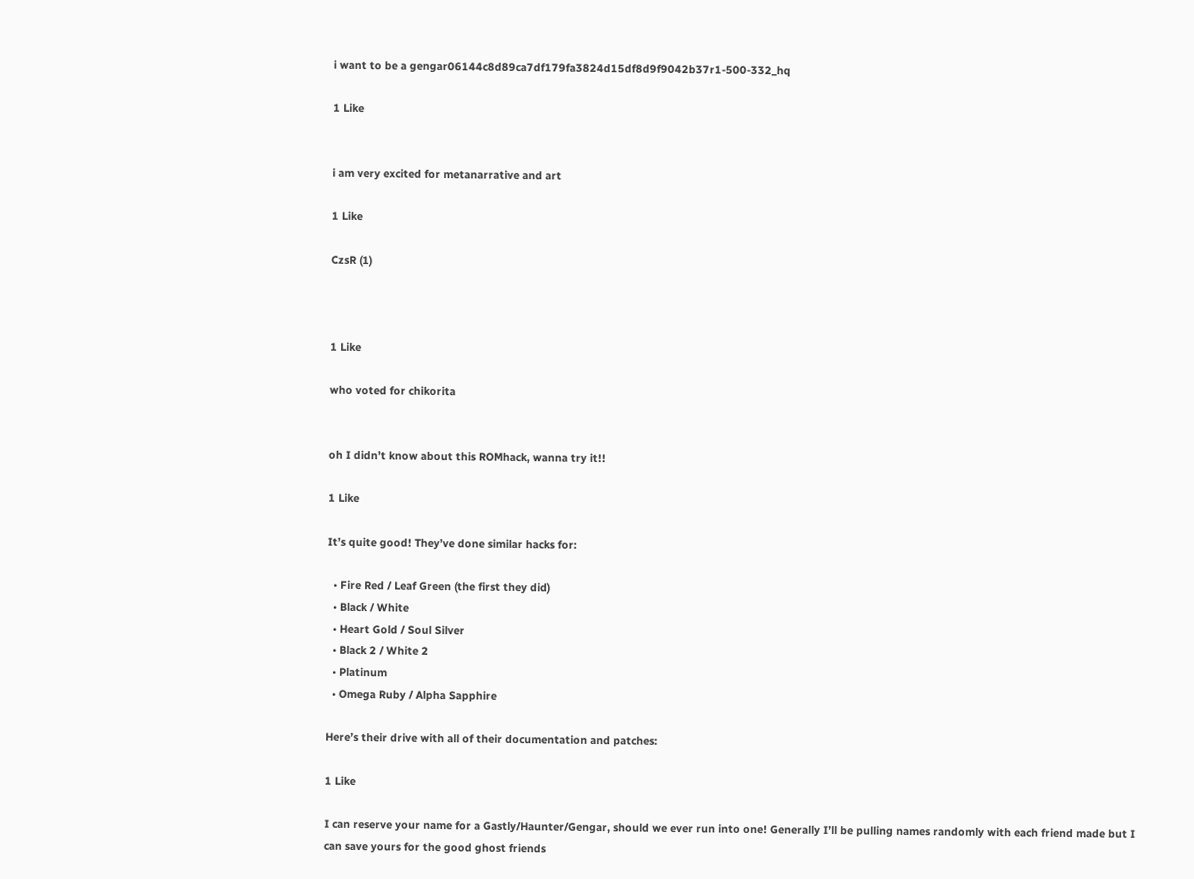i want to be a gengar06144c8d89ca7df179fa3824d15df8d9f9042b37r1-500-332_hq

1 Like


i am very excited for metanarrative and art

1 Like

CzsR (1)



1 Like

who voted for chikorita


oh I didn’t know about this ROMhack, wanna try it!!

1 Like

It’s quite good! They’ve done similar hacks for:

  • Fire Red / Leaf Green (the first they did)
  • Black / White
  • Heart Gold / Soul Silver
  • Black 2 / White 2
  • Platinum
  • Omega Ruby / Alpha Sapphire

Here’s their drive with all of their documentation and patches:

1 Like

I can reserve your name for a Gastly/Haunter/Gengar, should we ever run into one! Generally I’ll be pulling names randomly with each friend made but I can save yours for the good ghost friends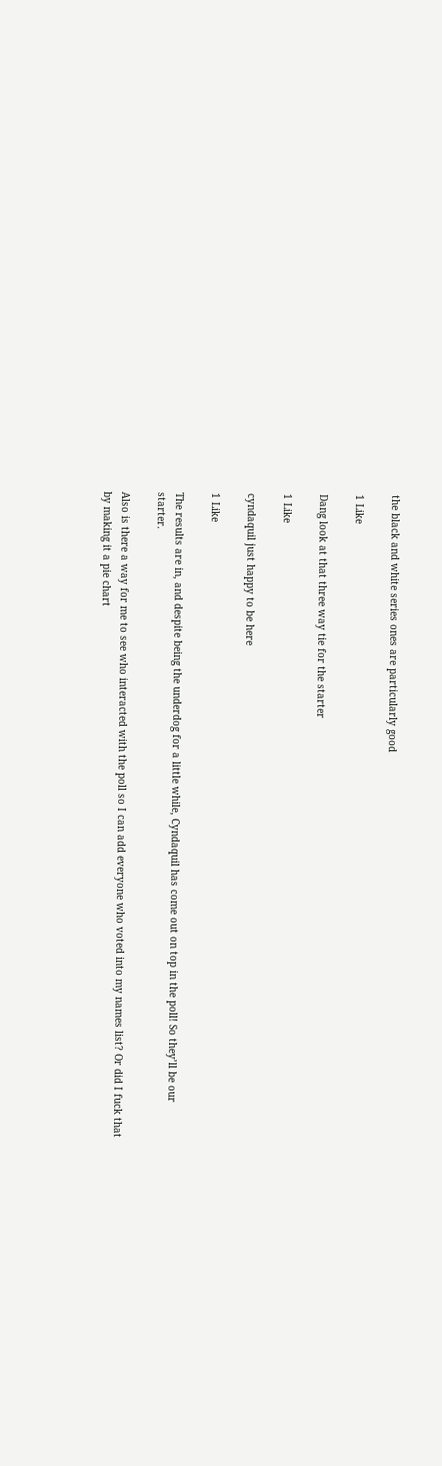the black and white series ones are particularly good

1 Like

Dang look at that three way tie for the starter

1 Like

cyndaquil just happy to be here

1 Like

The results are in, and despite being the underdog for a little while, Cyndaquil has come out on top in the poll! So they’ll be our starter.

Also is there a way for me to see who interacted with the poll so I can add everyone who voted into my names list? Or did I fuck that by making it a pie chart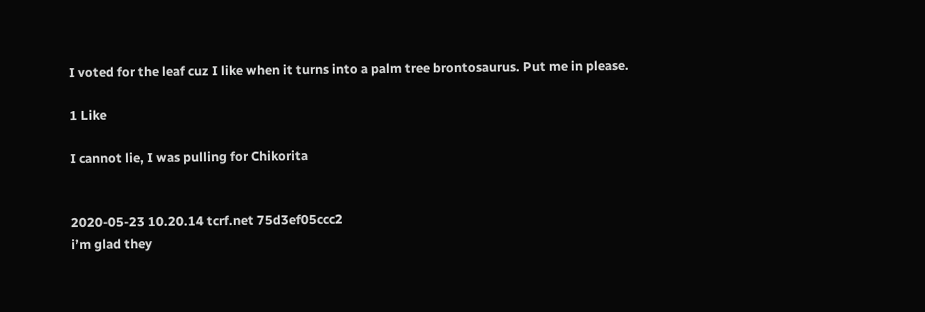I voted for the leaf cuz I like when it turns into a palm tree brontosaurus. Put me in please.

1 Like

I cannot lie, I was pulling for Chikorita


2020-05-23 10.20.14 tcrf.net 75d3ef05ccc2
i’m glad they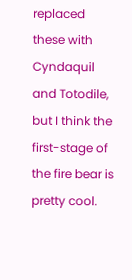replaced these with Cyndaquil and Totodile, but I think the first-stage of the fire bear is pretty cool.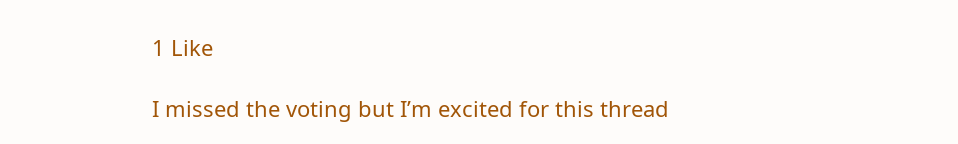1 Like

I missed the voting but I’m excited for this thread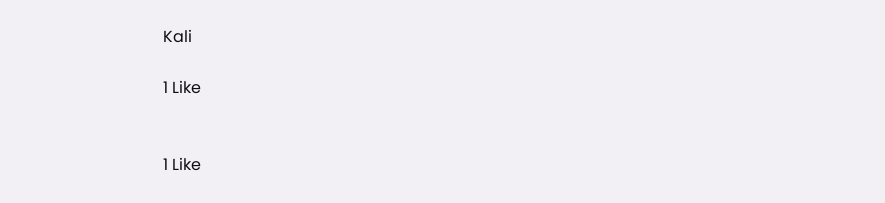Kali

1 Like


1 Like